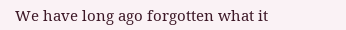We have long ago forgotten what it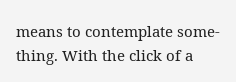means to contemplate some- thing. With the click of a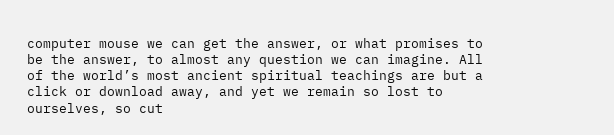computer mouse we can get the answer, or what promises to be the answer, to almost any question we can imagine. All of the world’s most ancient spiritual teachings are but a click or download away, and yet we remain so lost to ourselves, so cut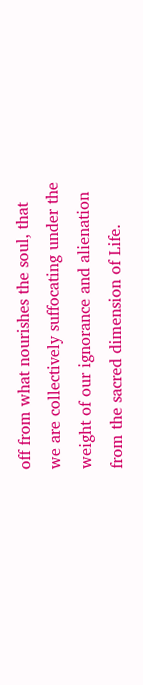off from what nourishes the soul, that we are collectively suffocating under the weight of our ignorance and alienation from the sacred dimension of Life.